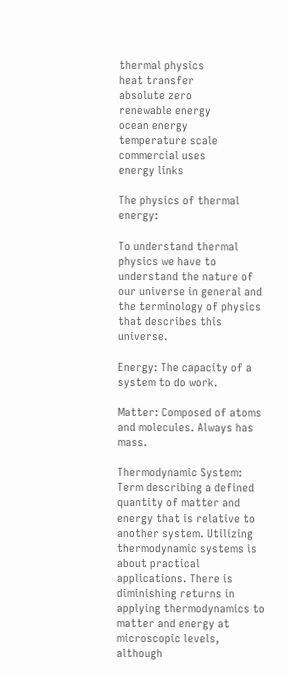thermal physics
heat transfer
absolute zero
renewable energy
ocean energy
temperature scale
commercial uses
energy links

The physics of thermal energy:

To understand thermal physics we have to understand the nature of our universe in general and the terminology of physics that describes this universe.

Energy: The capacity of a system to do work.

Matter: Composed of atoms and molecules. Always has mass.

Thermodynamic System: Term describing a defined quantity of matter and energy that is relative to another system. Utilizing thermodynamic systems is about practical applications. There is diminishing returns in applying thermodynamics to matter and energy at microscopic levels, although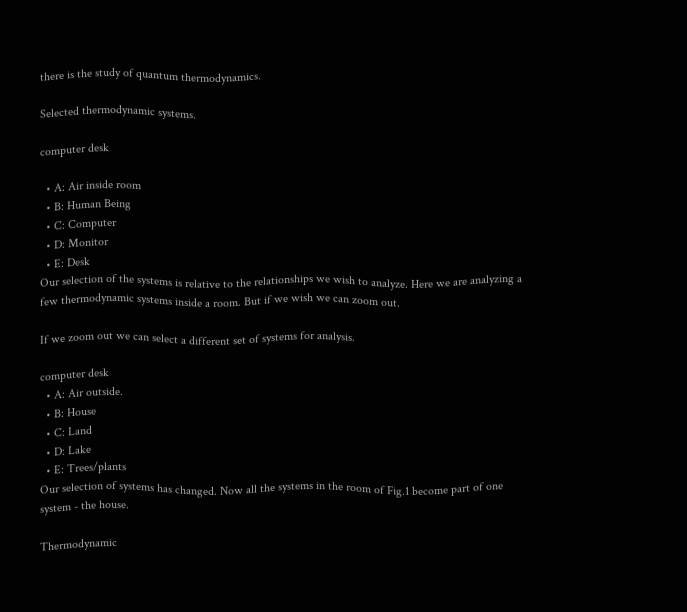there is the study of quantum thermodynamics.

Selected thermodynamic systems.

computer desk

  • A: Air inside room
  • B: Human Being
  • C: Computer
  • D: Monitor
  • E: Desk
Our selection of the systems is relative to the relationships we wish to analyze. Here we are analyzing a few thermodynamic systems inside a room. But if we wish we can zoom out.

If we zoom out we can select a different set of systems for analysis.

computer desk
  • A: Air outside.
  • B: House
  • C: Land
  • D: Lake
  • E: Trees/plants
Our selection of systems has changed. Now all the systems in the room of Fig.1 become part of one system - the house.

Thermodynamic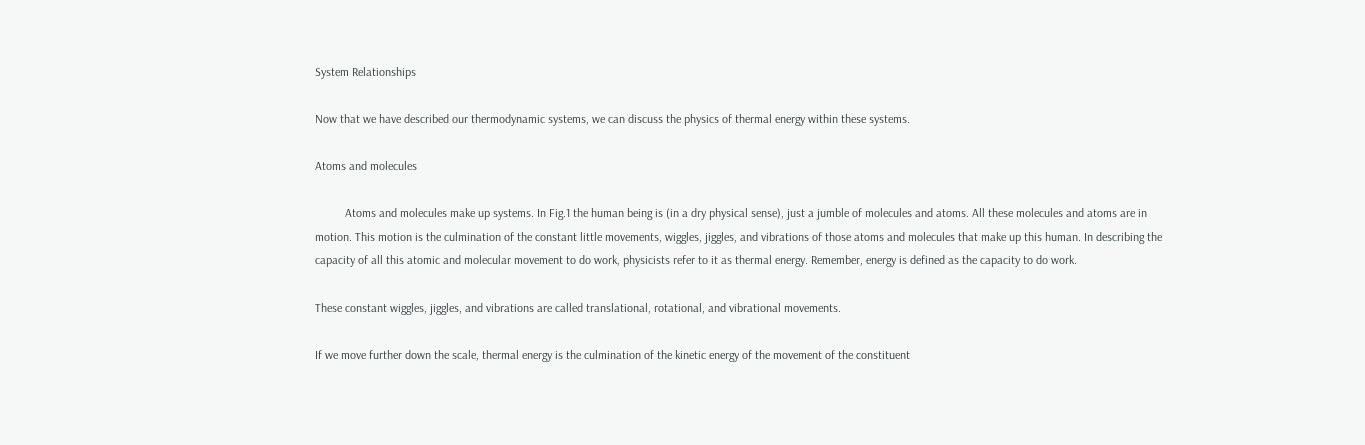System Relationships

Now that we have described our thermodynamic systems, we can discuss the physics of thermal energy within these systems.

Atoms and molecules

          Atoms and molecules make up systems. In Fig.1 the human being is (in a dry physical sense), just a jumble of molecules and atoms. All these molecules and atoms are in motion. This motion is the culmination of the constant little movements, wiggles, jiggles, and vibrations of those atoms and molecules that make up this human. In describing the capacity of all this atomic and molecular movement to do work, physicists refer to it as thermal energy. Remember, energy is defined as the capacity to do work.

These constant wiggles, jiggles, and vibrations are called translational, rotational, and vibrational movements.

If we move further down the scale, thermal energy is the culmination of the kinetic energy of the movement of the constituent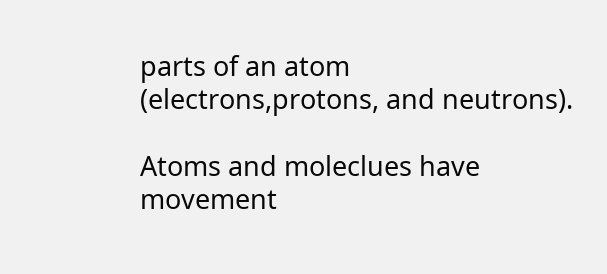parts of an atom (electrons,protons, and neutrons).

Atoms and moleclues have movement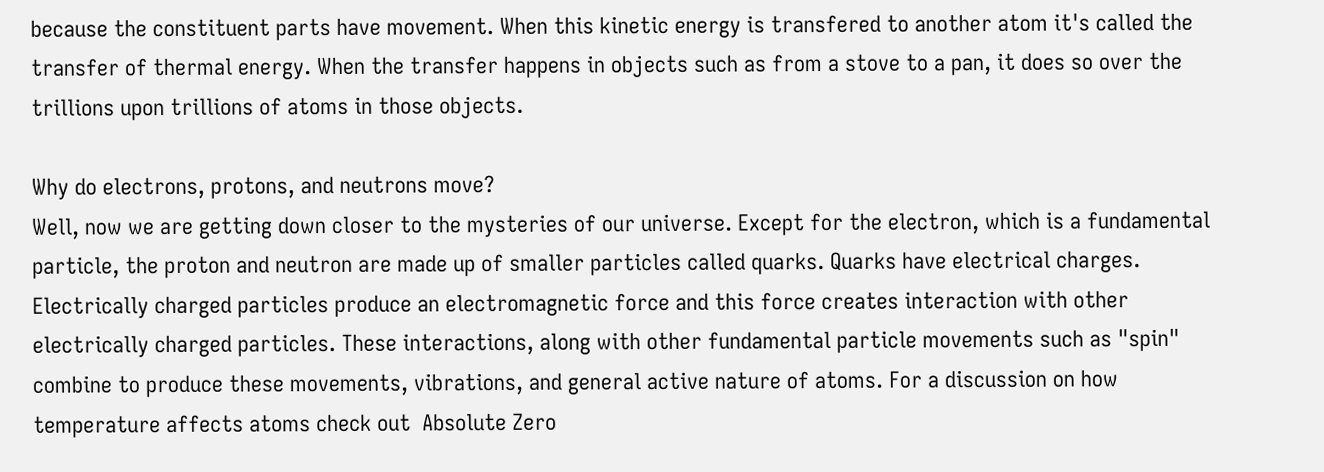because the constituent parts have movement. When this kinetic energy is transfered to another atom it's called the transfer of thermal energy. When the transfer happens in objects such as from a stove to a pan, it does so over the trillions upon trillions of atoms in those objects.

Why do electrons, protons, and neutrons move?
Well, now we are getting down closer to the mysteries of our universe. Except for the electron, which is a fundamental particle, the proton and neutron are made up of smaller particles called quarks. Quarks have electrical charges. Electrically charged particles produce an electromagnetic force and this force creates interaction with other electrically charged particles. These interactions, along with other fundamental particle movements such as "spin" combine to produce these movements, vibrations, and general active nature of atoms. For a discussion on how temperature affects atoms check out  Absolute Zero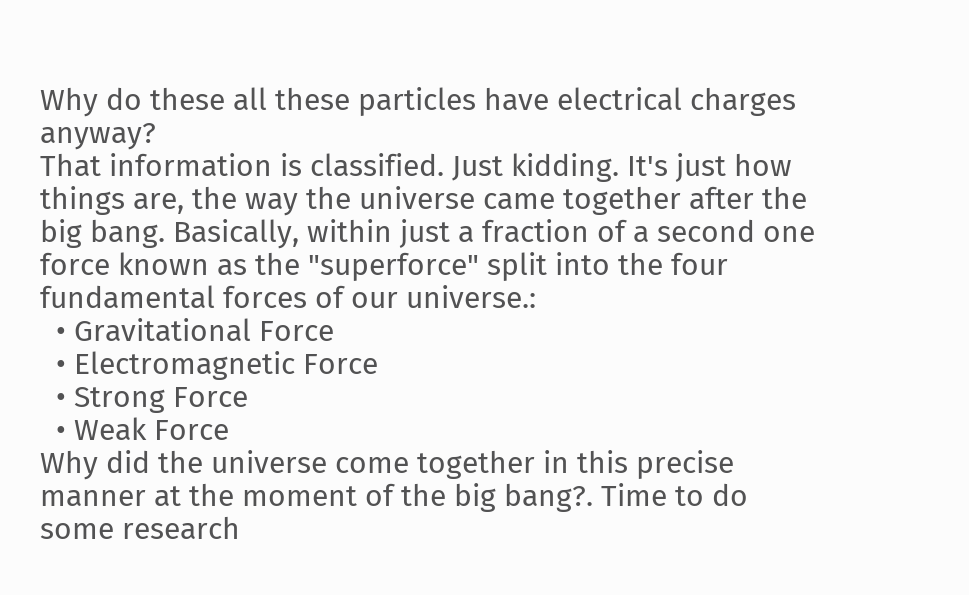Why do these all these particles have electrical charges anyway?
That information is classified. Just kidding. It's just how things are, the way the universe came together after the big bang. Basically, within just a fraction of a second one force known as the "superforce" split into the four fundamental forces of our universe.:
  • Gravitational Force
  • Electromagnetic Force
  • Strong Force
  • Weak Force
Why did the universe come together in this precise manner at the moment of the big bang?. Time to do some research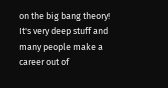on the big bang theory! It's very deep stuff and many people make a career out of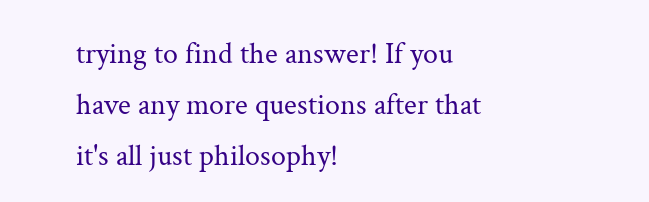trying to find the answer! If you have any more questions after that it's all just philosophy!